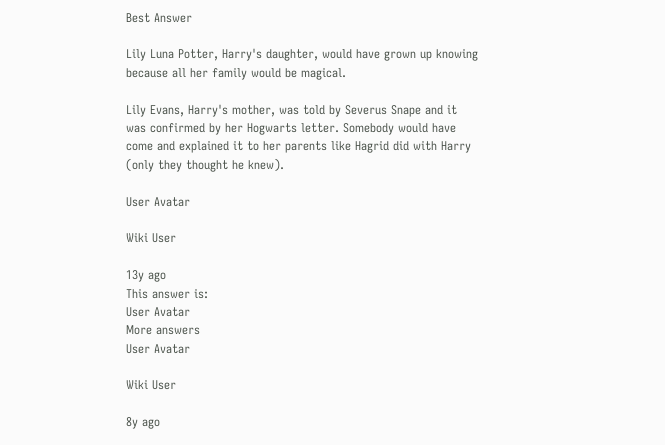Best Answer

Lily Luna Potter, Harry's daughter, would have grown up knowing because all her family would be magical.

Lily Evans, Harry's mother, was told by Severus Snape and it was confirmed by her Hogwarts letter. Somebody would have come and explained it to her parents like Hagrid did with Harry (only they thought he knew).

User Avatar

Wiki User

13y ago
This answer is:
User Avatar
More answers
User Avatar

Wiki User

8y ago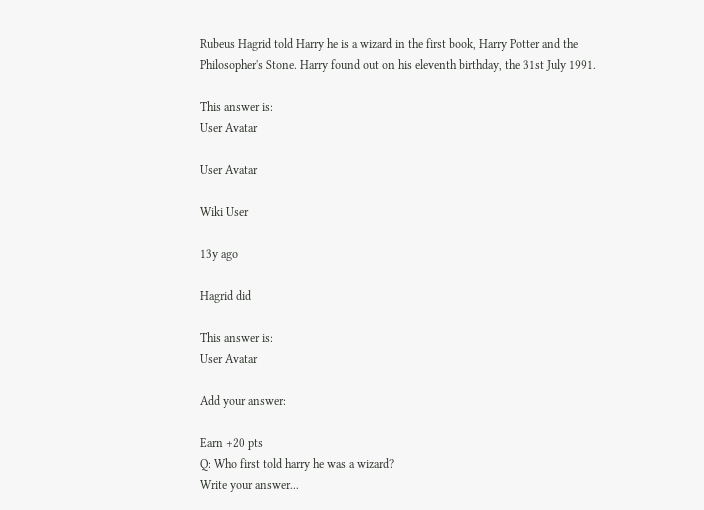Rubeus Hagrid told Harry he is a wizard in the first book, Harry Potter and the Philosopher's Stone. Harry found out on his eleventh birthday, the 31st July 1991.

This answer is:
User Avatar

User Avatar

Wiki User

13y ago

Hagrid did

This answer is:
User Avatar

Add your answer:

Earn +20 pts
Q: Who first told harry he was a wizard?
Write your answer...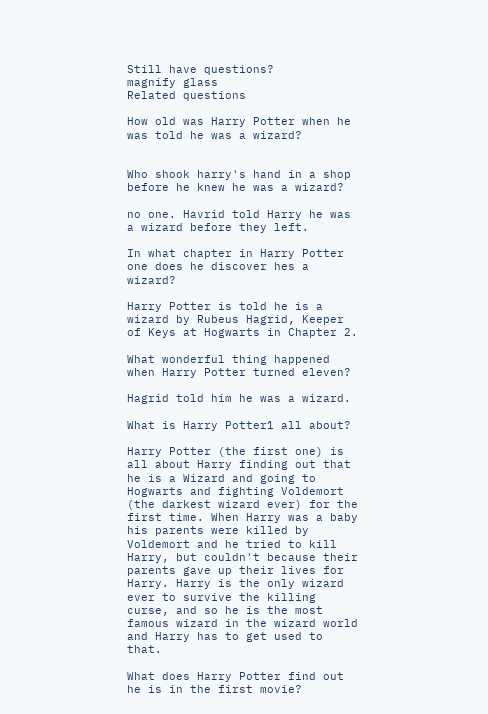Still have questions?
magnify glass
Related questions

How old was Harry Potter when he was told he was a wizard?


Who shook harry's hand in a shop before he knew he was a wizard?

no one. Havrid told Harry he was a wizard before they left.

In what chapter in Harry Potter one does he discover hes a wizard?

Harry Potter is told he is a wizard by Rubeus Hagrid, Keeper of Keys at Hogwarts in Chapter 2.

What wonderful thing happened when Harry Potter turned eleven?

Hagrid told him he was a wizard.

What is Harry Potter1 all about?

Harry Potter (the first one) is all about Harry finding out that he is a Wizard and going to Hogwarts and fighting Voldemort (the darkest wizard ever) for the first time. When Harry was a baby his parents were killed by Voldemort and he tried to kill Harry, but couldn't because their parents gave up their lives for Harry. Harry is the only wizard ever to survive the killing curse, and so he is the most famous wizard in the wizard world and Harry has to get used to that.

What does Harry Potter find out he is in the first movie?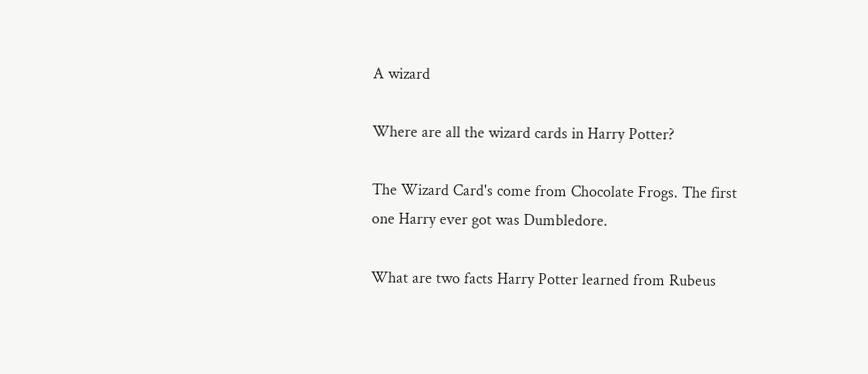A wizard

Where are all the wizard cards in Harry Potter?

The Wizard Card's come from Chocolate Frogs. The first one Harry ever got was Dumbledore.

What are two facts Harry Potter learned from Rubeus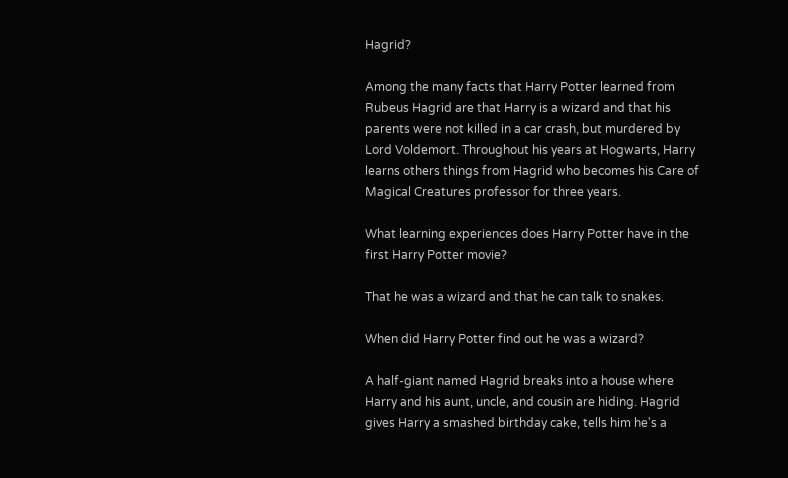Hagrid?

Among the many facts that Harry Potter learned from Rubeus Hagrid are that Harry is a wizard and that his parents were not killed in a car crash, but murdered by Lord Voldemort. Throughout his years at Hogwarts, Harry learns others things from Hagrid who becomes his Care of Magical Creatures professor for three years.

What learning experiences does Harry Potter have in the first Harry Potter movie?

That he was a wizard and that he can talk to snakes.

When did Harry Potter find out he was a wizard?

A half-giant named Hagrid breaks into a house where Harry and his aunt, uncle, and cousin are hiding. Hagrid gives Harry a smashed birthday cake, tells him he's a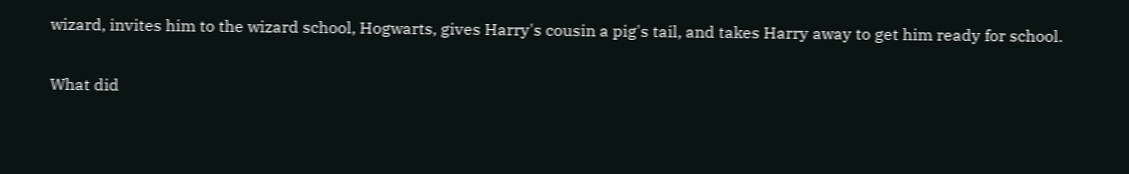wizard, invites him to the wizard school, Hogwarts, gives Harry's cousin a pig's tail, and takes Harry away to get him ready for school.

What did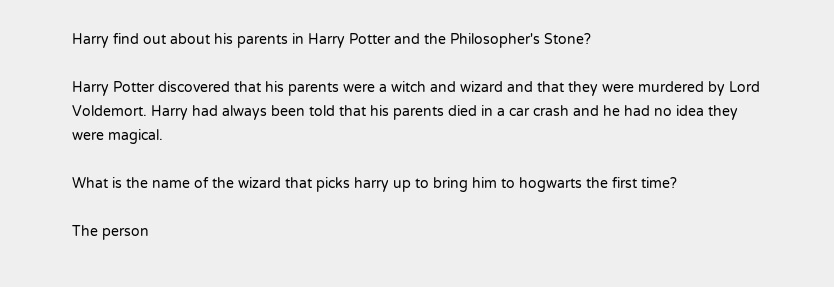Harry find out about his parents in Harry Potter and the Philosopher's Stone?

Harry Potter discovered that his parents were a witch and wizard and that they were murdered by Lord Voldemort. Harry had always been told that his parents died in a car crash and he had no idea they were magical.

What is the name of the wizard that picks harry up to bring him to hogwarts the first time?

The person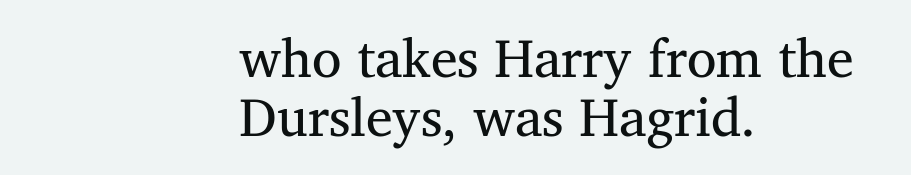who takes Harry from the Dursleys, was Hagrid.